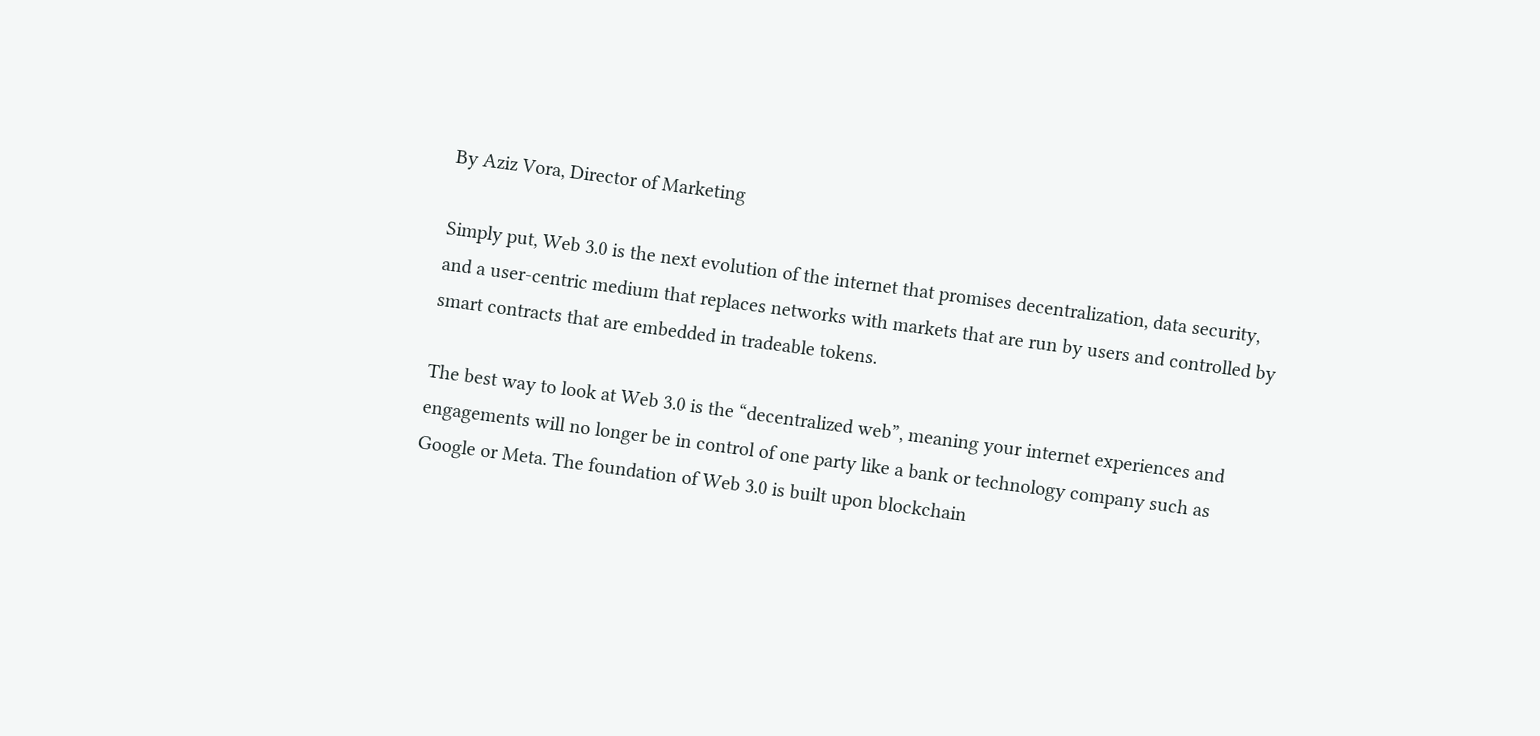By Aziz Vora, Director of Marketing

Simply put, Web 3.0 is the next evolution of the internet that promises decentralization, data security, and a user-centric medium that replaces networks with markets that are run by users and controlled by smart contracts that are embedded in tradeable tokens.

The best way to look at Web 3.0 is the “decentralized web”, meaning your internet experiences and engagements will no longer be in control of one party like a bank or technology company such as Google or Meta. The foundation of Web 3.0 is built upon blockchain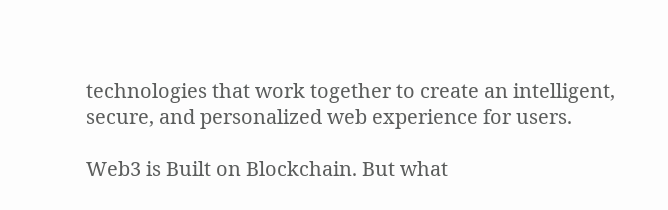technologies that work together to create an intelligent, secure, and personalized web experience for users.

Web3 is Built on Blockchain. But what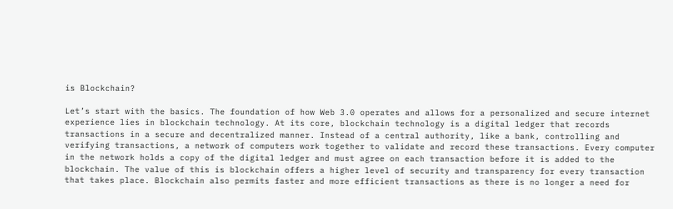is Blockchain?

Let’s start with the basics. The foundation of how Web 3.0 operates and allows for a personalized and secure internet experience lies in blockchain technology. At its core, blockchain technology is a digital ledger that records transactions in a secure and decentralized manner. Instead of a central authority, like a bank, controlling and verifying transactions, a network of computers work together to validate and record these transactions. Every computer in the network holds a copy of the digital ledger and must agree on each transaction before it is added to the blockchain. The value of this is blockchain offers a higher level of security and transparency for every transaction that takes place. Blockchain also permits faster and more efficient transactions as there is no longer a need for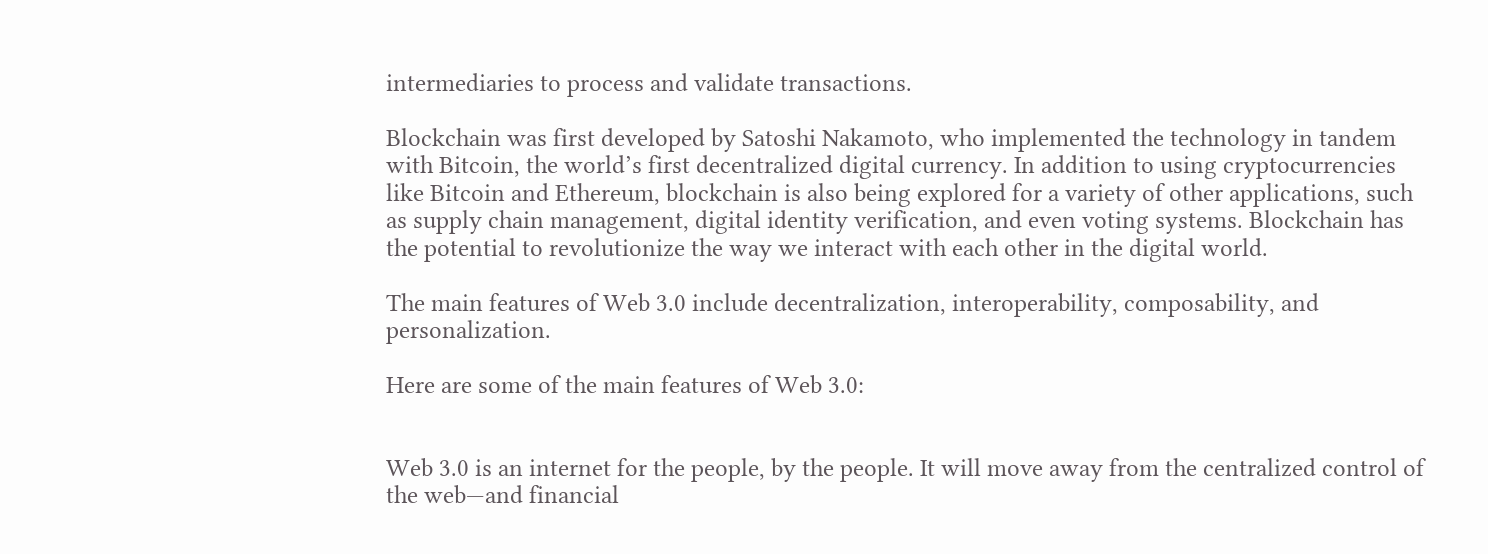intermediaries to process and validate transactions.

Blockchain was first developed by Satoshi Nakamoto, who implemented the technology in tandem with Bitcoin, the world’s first decentralized digital currency. In addition to using cryptocurrencies like Bitcoin and Ethereum, blockchain is also being explored for a variety of other applications, such as supply chain management, digital identity verification, and even voting systems. Blockchain has the potential to revolutionize the way we interact with each other in the digital world.

The main features of Web 3.0 include decentralization, interoperability, composability, and personalization.

Here are some of the main features of Web 3.0:


Web 3.0 is an internet for the people, by the people. It will move away from the centralized control of the web—and financial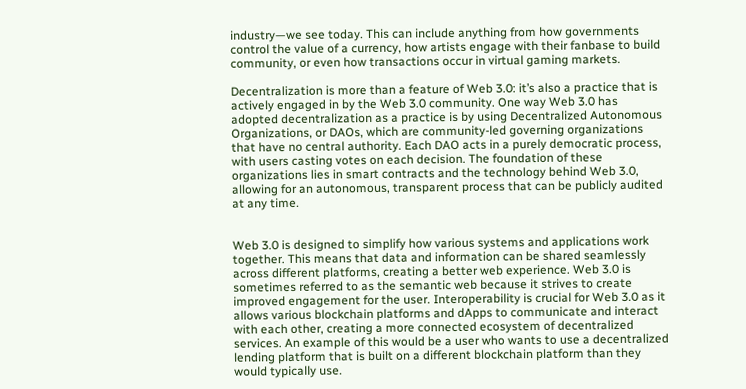industry—we see today. This can include anything from how governments control the value of a currency, how artists engage with their fanbase to build community, or even how transactions occur in virtual gaming markets.

Decentralization is more than a feature of Web 3.0: it’s also a practice that is actively engaged in by the Web 3.0 community. One way Web 3.0 has adopted decentralization as a practice is by using Decentralized Autonomous Organizations, or DAOs, which are community-led governing organizations that have no central authority. Each DAO acts in a purely democratic process, with users casting votes on each decision. The foundation of these organizations lies in smart contracts and the technology behind Web 3.0, allowing for an autonomous, transparent process that can be publicly audited at any time.


Web 3.0 is designed to simplify how various systems and applications work together. This means that data and information can be shared seamlessly across different platforms, creating a better web experience. Web 3.0 is sometimes referred to as the semantic web because it strives to create improved engagement for the user. Interoperability is crucial for Web 3.0 as it allows various blockchain platforms and dApps to communicate and interact with each other, creating a more connected ecosystem of decentralized services. An example of this would be a user who wants to use a decentralized lending platform that is built on a different blockchain platform than they would typically use.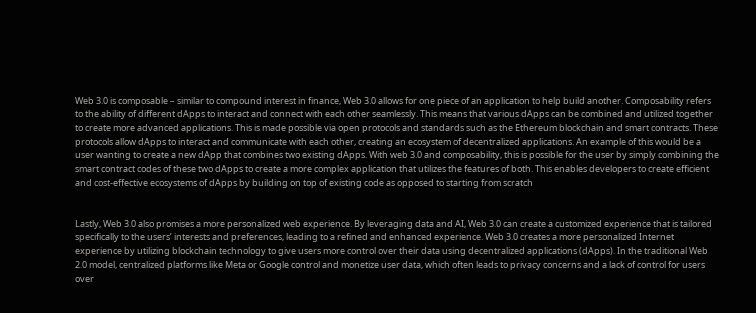Web 3.0 is composable – similar to compound interest in finance, Web 3.0 allows for one piece of an application to help build another. Composability refers to the ability of different dApps to interact and connect with each other seamlessly. This means that various dApps can be combined and utilized together to create more advanced applications. This is made possible via open protocols and standards such as the Ethereum blockchain and smart contracts. These protocols allow dApps to interact and communicate with each other, creating an ecosystem of decentralized applications. An example of this would be a user wanting to create a new dApp that combines two existing dApps. With web 3.0 and composability, this is possible for the user by simply combining the smart contract codes of these two dApps to create a more complex application that utilizes the features of both. This enables developers to create efficient and cost-effective ecosystems of dApps by building on top of existing code as opposed to starting from scratch


Lastly, Web 3.0 also promises a more personalized web experience. By leveraging data and AI, Web 3.0 can create a customized experience that is tailored specifically to the users’ interests and preferences, leading to a refined and enhanced experience. Web 3.0 creates a more personalized Internet experience by utilizing blockchain technology to give users more control over their data using decentralized applications (dApps). In the traditional Web 2.0 model, centralized platforms like Meta or Google control and monetize user data, which often leads to privacy concerns and a lack of control for users over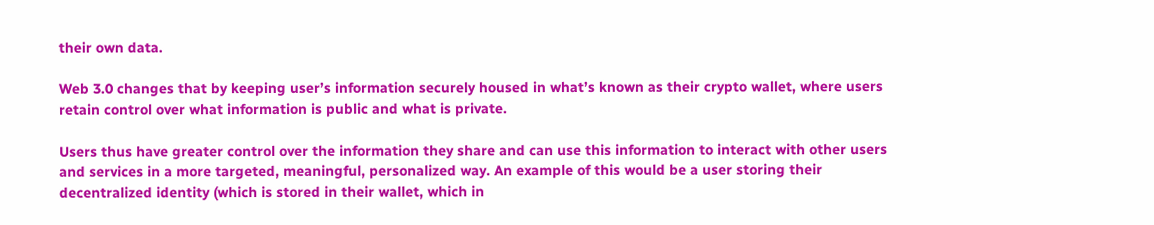their own data.

Web 3.0 changes that by keeping user’s information securely housed in what’s known as their crypto wallet, where users retain control over what information is public and what is private.

Users thus have greater control over the information they share and can use this information to interact with other users and services in a more targeted, meaningful, personalized way. An example of this would be a user storing their decentralized identity (which is stored in their wallet, which in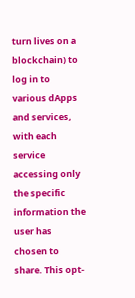turn lives on a blockchain) to log in to various dApps and services, with each service accessing only the specific information the user has chosen to share. This opt-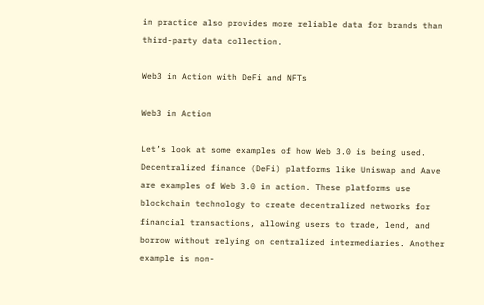in practice also provides more reliable data for brands than third-party data collection.

Web3 in Action with DeFi and NFTs

Web3 in Action

Let’s look at some examples of how Web 3.0 is being used. Decentralized finance (DeFi) platforms like Uniswap and Aave are examples of Web 3.0 in action. These platforms use blockchain technology to create decentralized networks for financial transactions, allowing users to trade, lend, and borrow without relying on centralized intermediaries. Another example is non-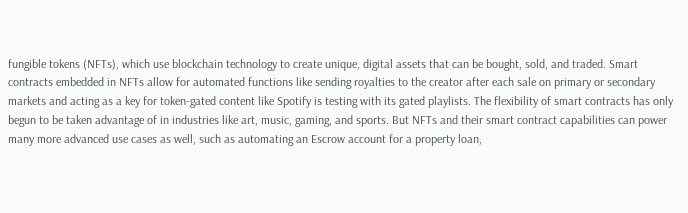fungible tokens (NFTs), which use blockchain technology to create unique, digital assets that can be bought, sold, and traded. Smart contracts embedded in NFTs allow for automated functions like sending royalties to the creator after each sale on primary or secondary markets and acting as a key for token-gated content like Spotify is testing with its gated playlists. The flexibility of smart contracts has only begun to be taken advantage of in industries like art, music, gaming, and sports. But NFTs and their smart contract capabilities can power many more advanced use cases as well, such as automating an Escrow account for a property loan,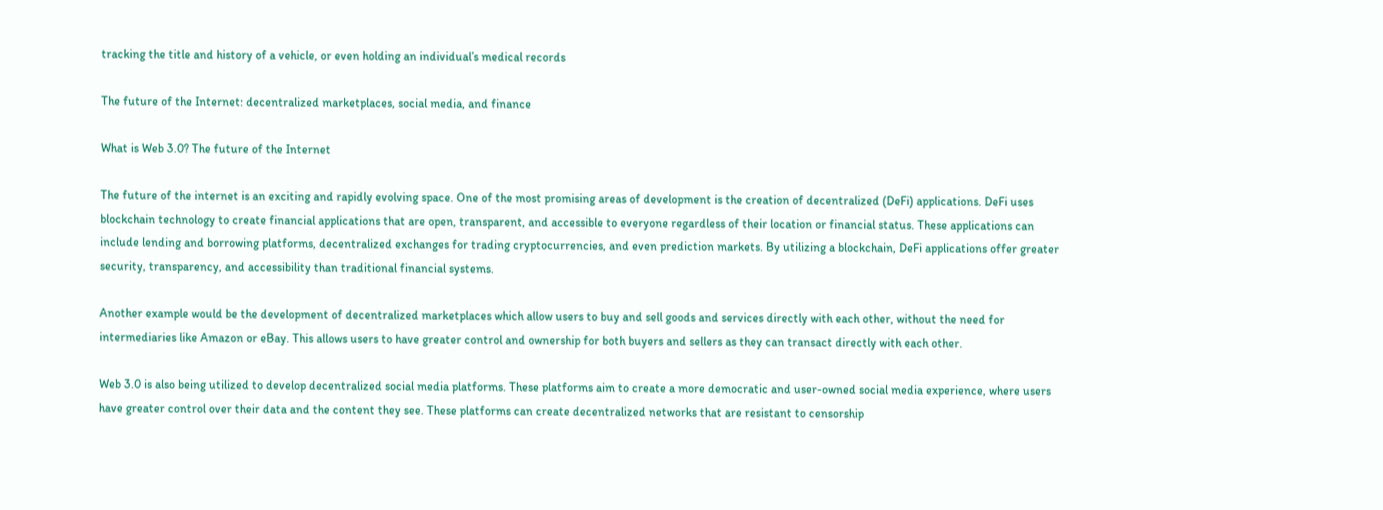tracking the title and history of a vehicle, or even holding an individual’s medical records

The future of the Internet: decentralized marketplaces, social media, and finance

What is Web 3.0? The future of the Internet

The future of the internet is an exciting and rapidly evolving space. One of the most promising areas of development is the creation of decentralized (DeFi) applications. DeFi uses blockchain technology to create financial applications that are open, transparent, and accessible to everyone regardless of their location or financial status. These applications can include lending and borrowing platforms, decentralized exchanges for trading cryptocurrencies, and even prediction markets. By utilizing a blockchain, DeFi applications offer greater security, transparency, and accessibility than traditional financial systems.

Another example would be the development of decentralized marketplaces which allow users to buy and sell goods and services directly with each other, without the need for intermediaries like Amazon or eBay. This allows users to have greater control and ownership for both buyers and sellers as they can transact directly with each other.

Web 3.0 is also being utilized to develop decentralized social media platforms. These platforms aim to create a more democratic and user-owned social media experience, where users have greater control over their data and the content they see. These platforms can create decentralized networks that are resistant to censorship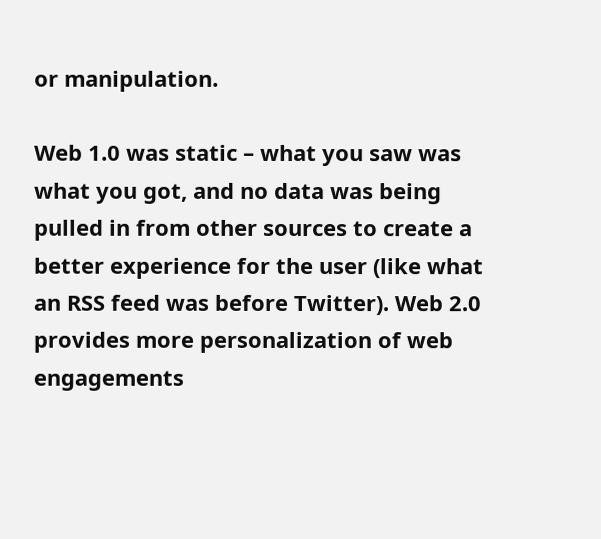or manipulation.

Web 1.0 was static – what you saw was what you got, and no data was being pulled in from other sources to create a better experience for the user (like what an RSS feed was before Twitter). Web 2.0 provides more personalization of web engagements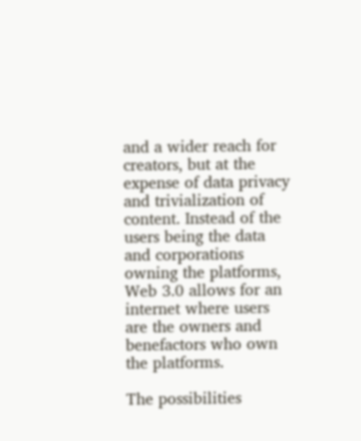and a wider reach for creators, but at the expense of data privacy and trivialization of content. Instead of the users being the data and corporations owning the platforms, Web 3.0 allows for an internet where users are the owners and benefactors who own the platforms.

The possibilities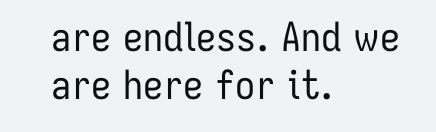are endless. And we are here for it.